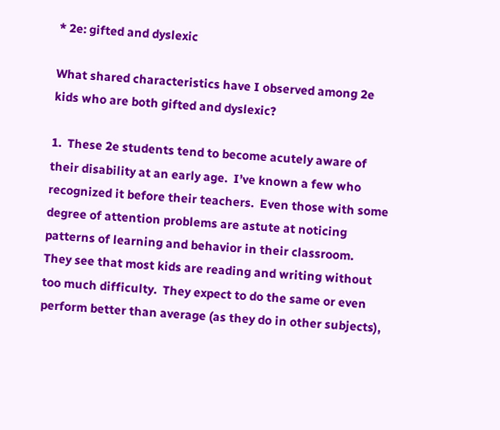* 2e: gifted and dyslexic

What shared characteristics have I observed among 2e kids who are both gifted and dyslexic?

1.  These 2e students tend to become acutely aware of their disability at an early age.  I’ve known a few who recognized it before their teachers.  Even those with some degree of attention problems are astute at noticing patterns of learning and behavior in their classroom.  They see that most kids are reading and writing without too much difficulty.  They expect to do the same or even perform better than average (as they do in other subjects),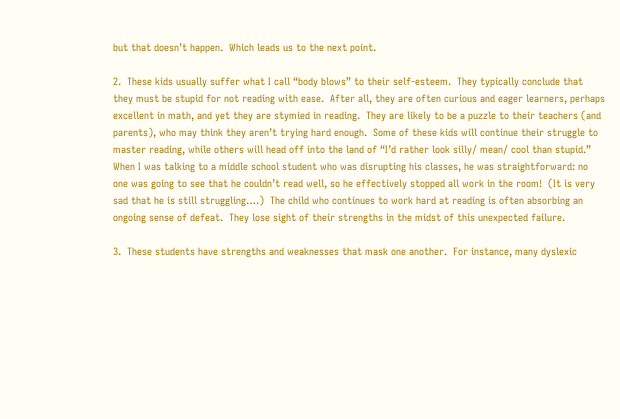but that doesn’t happen.  Which leads us to the next point.

2.  These kids usually suffer what I call “body blows” to their self-esteem.  They typically conclude that they must be stupid for not reading with ease.  After all, they are often curious and eager learners, perhaps excellent in math, and yet they are stymied in reading.  They are likely to be a puzzle to their teachers (and parents), who may think they aren’t trying hard enough.  Some of these kids will continue their struggle to master reading, while others will head off into the land of “I’d rather look silly/ mean/ cool than stupid.”  When I was talking to a middle school student who was disrupting his classes, he was straightforward: no one was going to see that he couldn’t read well, so he effectively stopped all work in the room!  (It is very sad that he is still struggling….)  The child who continues to work hard at reading is often absorbing an ongoing sense of defeat.  They lose sight of their strengths in the midst of this unexpected failure.

3.  These students have strengths and weaknesses that mask one another.  For instance, many dyslexic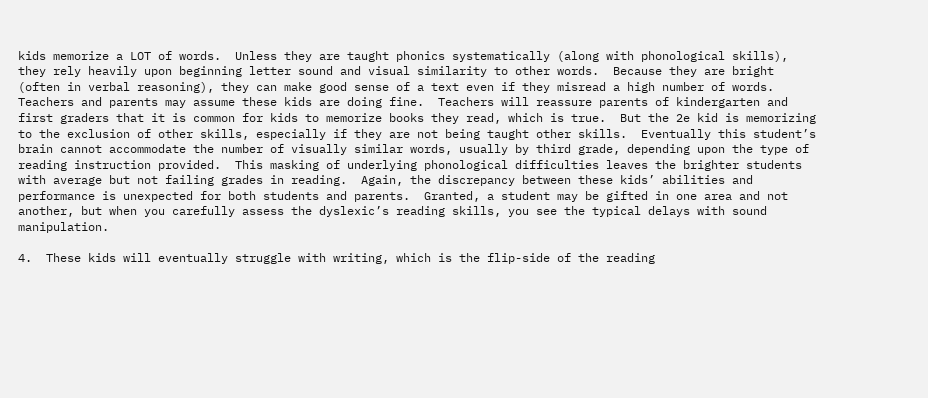kids memorize a LOT of words.  Unless they are taught phonics systematically (along with phonological skills), they rely heavily upon beginning letter sound and visual similarity to other words.  Because they are bright (often in verbal reasoning), they can make good sense of a text even if they misread a high number of words.  Teachers and parents may assume these kids are doing fine.  Teachers will reassure parents of kindergarten and first graders that it is common for kids to memorize books they read, which is true.  But the 2e kid is memorizing to the exclusion of other skills, especially if they are not being taught other skills.  Eventually this student’s brain cannot accommodate the number of visually similar words, usually by third grade, depending upon the type of reading instruction provided.  This masking of underlying phonological difficulties leaves the brighter students with average but not failing grades in reading.  Again, the discrepancy between these kids’ abilities and performance is unexpected for both students and parents.  Granted, a student may be gifted in one area and not another, but when you carefully assess the dyslexic’s reading skills, you see the typical delays with sound manipulation.

4.  These kids will eventually struggle with writing, which is the flip-side of the reading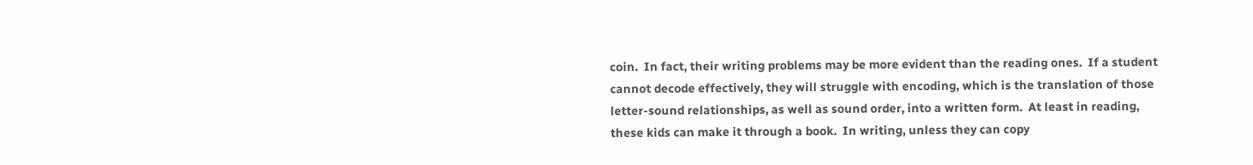coin.  In fact, their writing problems may be more evident than the reading ones.  If a student cannot decode effectively, they will struggle with encoding, which is the translation of those letter-sound relationships, as well as sound order, into a written form.  At least in reading, these kids can make it through a book.  In writing, unless they can copy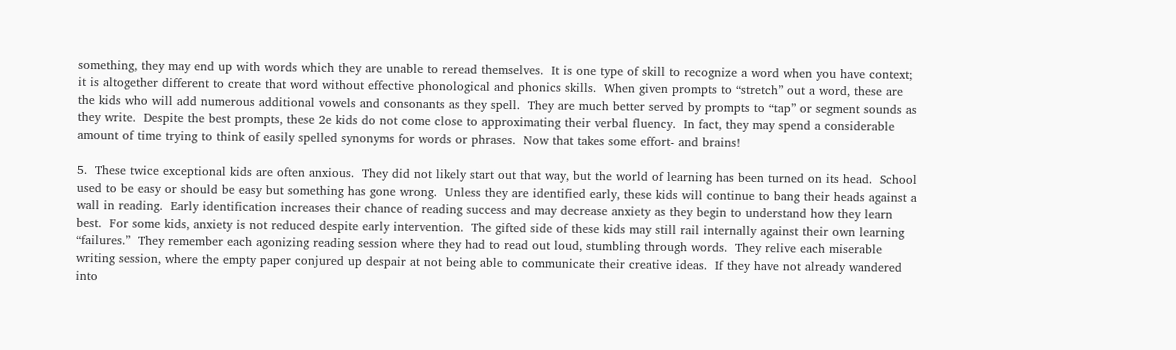something, they may end up with words which they are unable to reread themselves.  It is one type of skill to recognize a word when you have context; it is altogether different to create that word without effective phonological and phonics skills.  When given prompts to “stretch” out a word, these are the kids who will add numerous additional vowels and consonants as they spell.  They are much better served by prompts to “tap” or segment sounds as they write.  Despite the best prompts, these 2e kids do not come close to approximating their verbal fluency.  In fact, they may spend a considerable amount of time trying to think of easily spelled synonyms for words or phrases.  Now that takes some effort- and brains!

5.  These twice exceptional kids are often anxious.  They did not likely start out that way, but the world of learning has been turned on its head.  School used to be easy or should be easy but something has gone wrong.  Unless they are identified early, these kids will continue to bang their heads against a wall in reading.  Early identification increases their chance of reading success and may decrease anxiety as they begin to understand how they learn best.  For some kids, anxiety is not reduced despite early intervention.  The gifted side of these kids may still rail internally against their own learning “failures.”  They remember each agonizing reading session where they had to read out loud, stumbling through words.  They relive each miserable writing session, where the empty paper conjured up despair at not being able to communicate their creative ideas.  If they have not already wandered into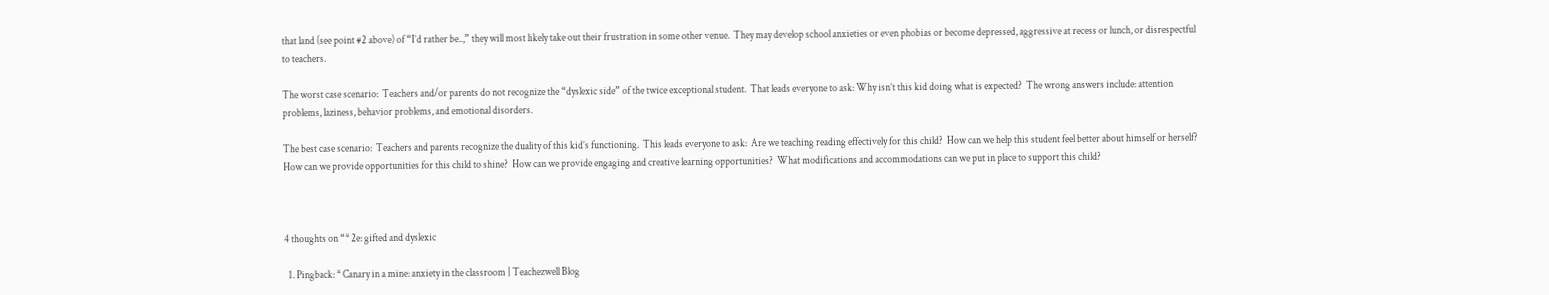that land (see point #2 above) of “I’d rather be..,” they will most likely take out their frustration in some other venue.  They may develop school anxieties or even phobias or become depressed, aggressive at recess or lunch, or disrespectful to teachers.

The worst case scenario:  Teachers and/or parents do not recognize the “dyslexic side” of the twice exceptional student.  That leads everyone to ask: Why isn’t this kid doing what is expected?  The wrong answers include: attention problems, laziness, behavior problems, and emotional disorders.

The best case scenario:  Teachers and parents recognize the duality of this kid’s functioning.  This leads everyone to ask:  Are we teaching reading effectively for this child?  How can we help this student feel better about himself or herself?  How can we provide opportunities for this child to shine?  How can we provide engaging and creative learning opportunities?  What modifications and accommodations can we put in place to support this child?



4 thoughts on “* 2e: gifted and dyslexic

  1. Pingback: * Canary in a mine: anxiety in the classroom | Teachezwell Blog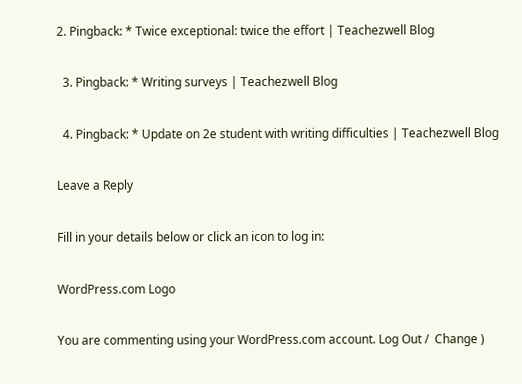2. Pingback: * Twice exceptional: twice the effort | Teachezwell Blog

  3. Pingback: * Writing surveys | Teachezwell Blog

  4. Pingback: * Update on 2e student with writing difficulties | Teachezwell Blog

Leave a Reply

Fill in your details below or click an icon to log in:

WordPress.com Logo

You are commenting using your WordPress.com account. Log Out /  Change )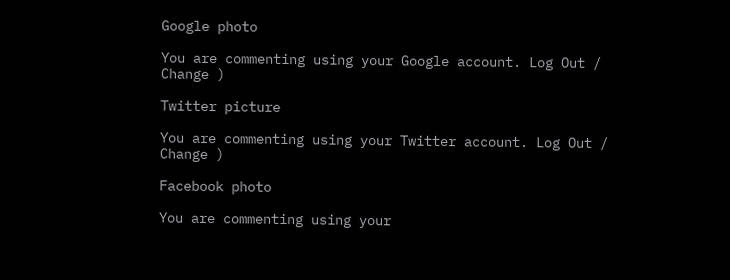Google photo

You are commenting using your Google account. Log Out /  Change )

Twitter picture

You are commenting using your Twitter account. Log Out /  Change )

Facebook photo

You are commenting using your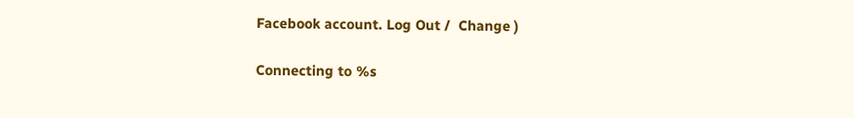Facebook account. Log Out /  Change )

Connecting to %s